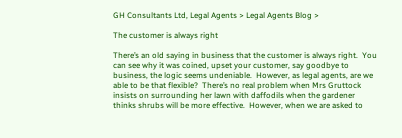GH Consultants Ltd, Legal Agents > Legal Agents Blog >

The customer is always right

There’s an old saying in business that the customer is always right.  You can see why it was coined, upset your customer, say goodbye to business, the logic seems undeniable.  However, as legal agents, are we able to be that flexible?  There’s no real problem when Mrs Gruttock insists on surrounding her lawn with daffodils when the gardener thinks shrubs will be more effective.  However, when we are asked to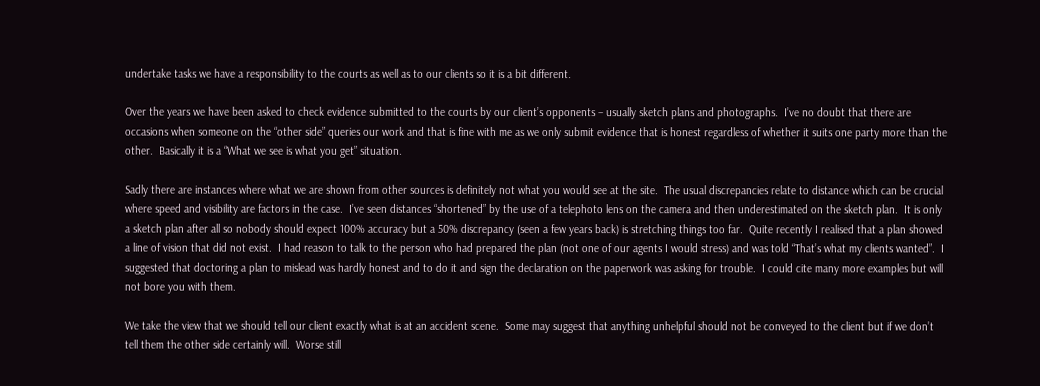undertake tasks we have a responsibility to the courts as well as to our clients so it is a bit different.

Over the years we have been asked to check evidence submitted to the courts by our client’s opponents – usually sketch plans and photographs.  I’ve no doubt that there are occasions when someone on the “other side” queries our work and that is fine with me as we only submit evidence that is honest regardless of whether it suits one party more than the other.  Basically it is a “What we see is what you get” situation.

Sadly there are instances where what we are shown from other sources is definitely not what you would see at the site.  The usual discrepancies relate to distance which can be crucial where speed and visibility are factors in the case.  I’ve seen distances “shortened” by the use of a telephoto lens on the camera and then underestimated on the sketch plan.  It is only a sketch plan after all so nobody should expect 100% accuracy but a 50% discrepancy (seen a few years back) is stretching things too far.  Quite recently I realised that a plan showed a line of vision that did not exist.  I had reason to talk to the person who had prepared the plan (not one of our agents I would stress) and was told “That’s what my clients wanted”.  I suggested that doctoring a plan to mislead was hardly honest and to do it and sign the declaration on the paperwork was asking for trouble.  I could cite many more examples but will not bore you with them.

We take the view that we should tell our client exactly what is at an accident scene.  Some may suggest that anything unhelpful should not be conveyed to the client but if we don’t tell them the other side certainly will.  Worse still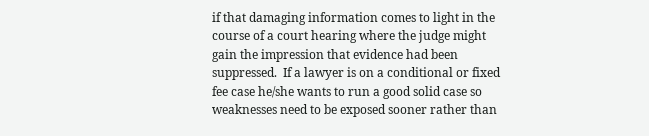if that damaging information comes to light in the course of a court hearing where the judge might gain the impression that evidence had been suppressed.  If a lawyer is on a conditional or fixed fee case he/she wants to run a good solid case so weaknesses need to be exposed sooner rather than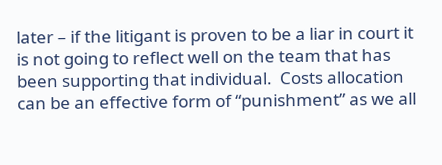later – if the litigant is proven to be a liar in court it is not going to reflect well on the team that has been supporting that individual.  Costs allocation can be an effective form of “punishment” as we all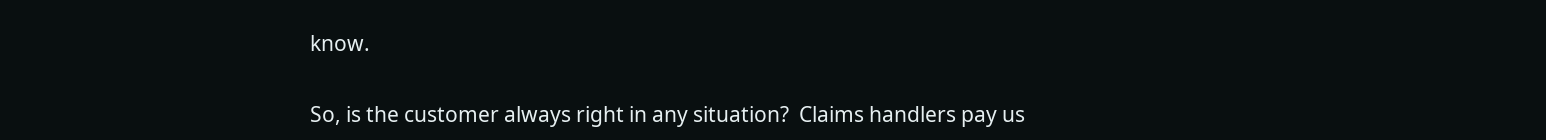know.

So, is the customer always right in any situation?  Claims handlers pay us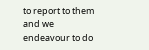to report to them and we endeavour to do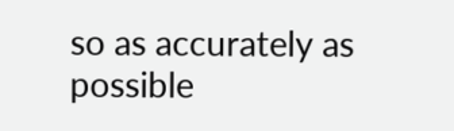so as accurately as possible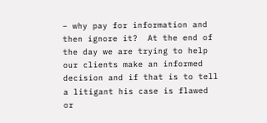– why pay for information and then ignore it?  At the end of the day we are trying to help our clients make an informed decision and if that is to tell a litigant his case is flawed or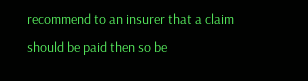recommend to an insurer that a claim should be paid then so be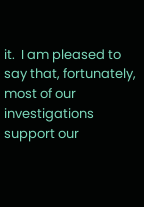it.  I am pleased to say that, fortunately, most of our investigations support our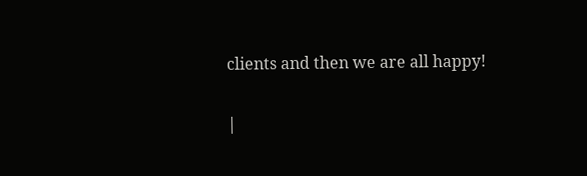clients and then we are all happy!

|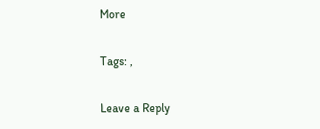More

Tags: ,

Leave a Reply